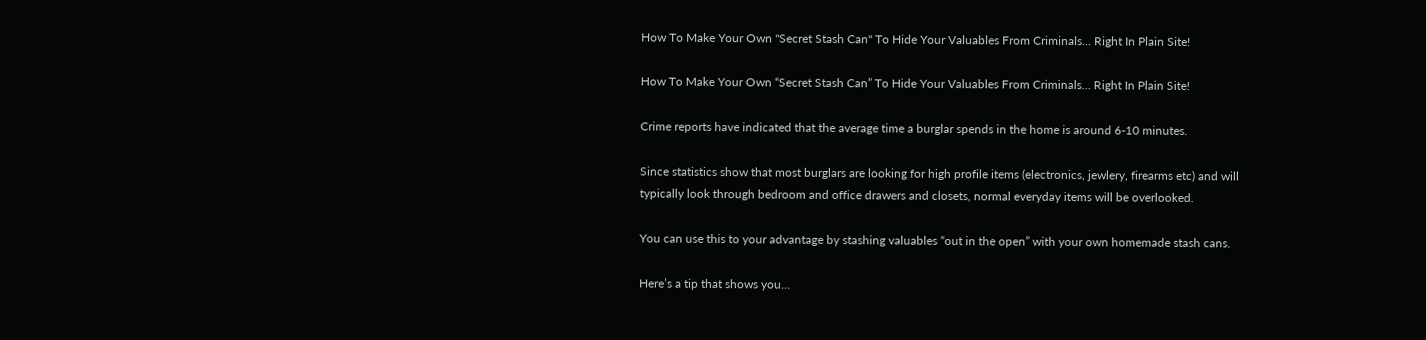How To Make Your Own "Secret Stash Can" To Hide Your Valuables From Criminals... Right In Plain Site!

How To Make Your Own “Secret Stash Can” To Hide Your Valuables From Criminals… Right In Plain Site!

Crime reports have indicated that the average time a burglar spends in the home is around 6-10 minutes.

Since statistics show that most burglars are looking for high profile items (electronics, jewlery, firearms etc) and will typically look through bedroom and office drawers and closets, normal everyday items will be overlooked.

You can use this to your advantage by stashing valuables “out in the open” with your own homemade stash cans.

Here’s a tip that shows you…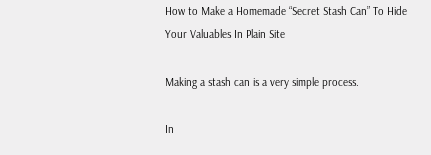How to Make a Homemade “Secret Stash Can” To Hide Your Valuables In Plain Site

Making a stash can is a very simple process.

In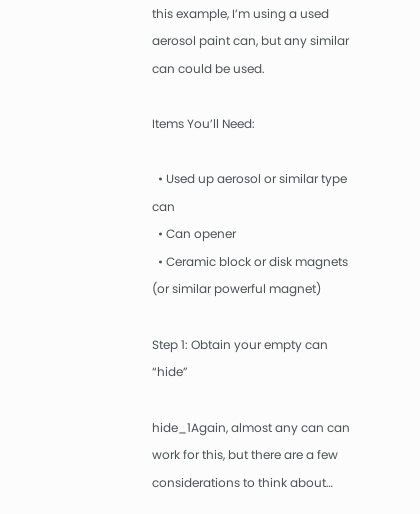this example, I’m using a used aerosol paint can, but any similar can could be used.

Items You’ll Need:

  • Used up aerosol or similar type can
  • Can opener
  • Ceramic block or disk magnets (or similar powerful magnet)

Step 1: Obtain your empty can “hide”

hide_1Again, almost any can can work for this, but there are a few considerations to think about…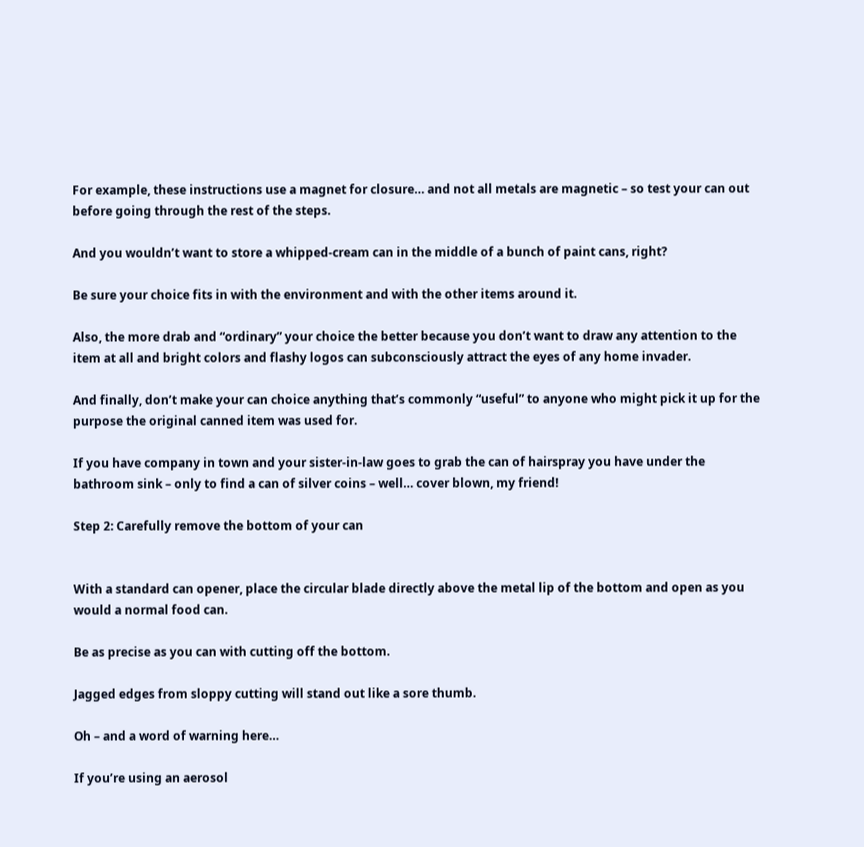For example, these instructions use a magnet for closure… and not all metals are magnetic – so test your can out before going through the rest of the steps.

And you wouldn’t want to store a whipped-cream can in the middle of a bunch of paint cans, right?

Be sure your choice fits in with the environment and with the other items around it.

Also, the more drab and “ordinary” your choice the better because you don’t want to draw any attention to the item at all and bright colors and flashy logos can subconsciously attract the eyes of any home invader.

And finally, don’t make your can choice anything that’s commonly “useful” to anyone who might pick it up for the purpose the original canned item was used for.

If you have company in town and your sister-in-law goes to grab the can of hairspray you have under the bathroom sink – only to find a can of silver coins – well… cover blown, my friend!

Step 2: Carefully remove the bottom of your can


With a standard can opener, place the circular blade directly above the metal lip of the bottom and open as you would a normal food can.

Be as precise as you can with cutting off the bottom.

Jagged edges from sloppy cutting will stand out like a sore thumb.

Oh – and a word of warning here…

If you’re using an aerosol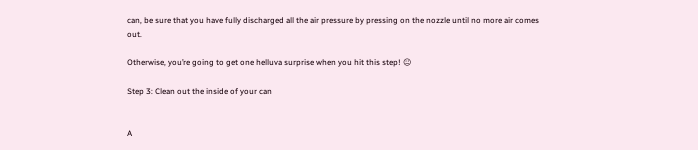can, be sure that you have fully discharged all the air pressure by pressing on the nozzle until no more air comes out.

Otherwise, you’re going to get one helluva surprise when you hit this step! 😐

Step 3: Clean out the inside of your can


A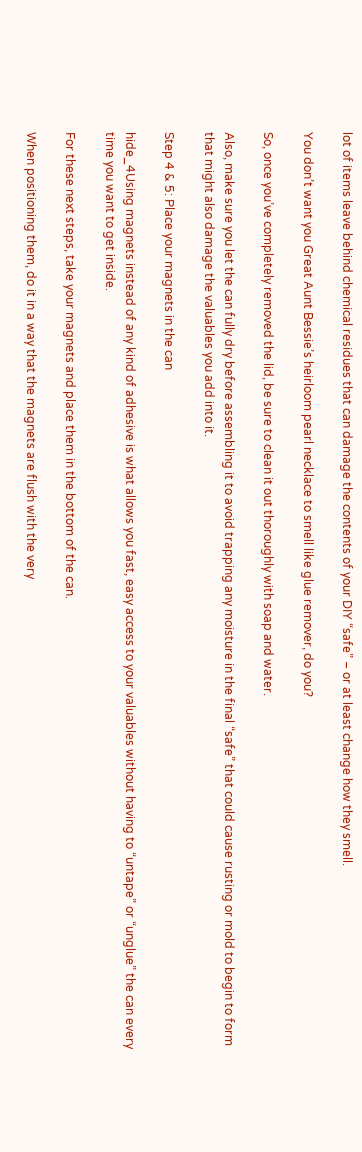lot of items leave behind chemical residues that can damage the contents of your DIY “safe” – or at least change how they smell.

You don’t want you Great Aunt Bessie’s heirloom pearl necklace to smell like glue remover, do you?

So, once you’ve completely removed the lid, be sure to clean it out thoroughly with soap and water.

Also, make sure you let the can fully dry before assembling it to avoid trapping any moisture in the final “safe” that could cause rusting or mold to begin to form that might also damage the valuables you add into it.

Step 4 & 5: Place your magnets in the can

hide_4Using magnets instead of any kind of adhesive is what allows you fast, easy access to your valuables without having to “untape” or “unglue” the can every time you want to get inside.

For these next steps, take your magnets and place them in the bottom of the can.

When positioning them, do it in a way that the magnets are flush with the very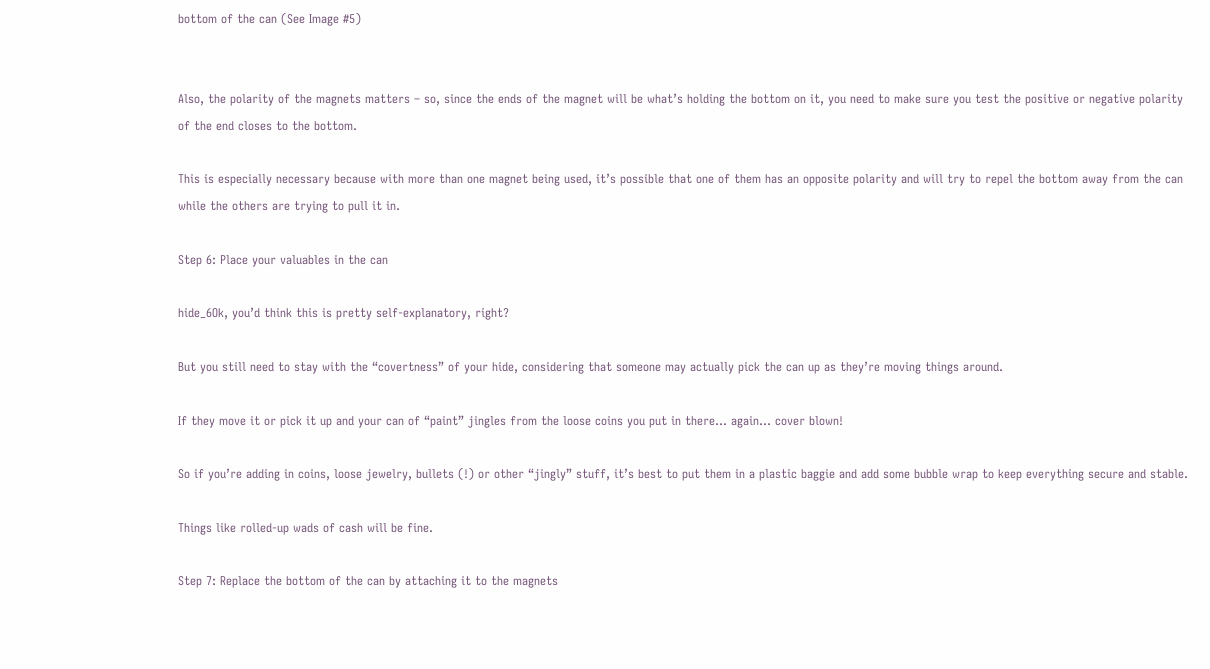bottom of the can (See Image #5)


Also, the polarity of the magnets matters – so, since the ends of the magnet will be what’s holding the bottom on it, you need to make sure you test the positive or negative polarity of the end closes to the bottom.

This is especially necessary because with more than one magnet being used, it’s possible that one of them has an opposite polarity and will try to repel the bottom away from the can while the others are trying to pull it in.

Step 6: Place your valuables in the can

hide_6Ok, you’d think this is pretty self-explanatory, right?

But you still need to stay with the “covertness” of your hide, considering that someone may actually pick the can up as they’re moving things around.

If they move it or pick it up and your can of “paint” jingles from the loose coins you put in there… again… cover blown!

So if you’re adding in coins, loose jewelry, bullets (!) or other “jingly” stuff, it’s best to put them in a plastic baggie and add some bubble wrap to keep everything secure and stable.

Things like rolled-up wads of cash will be fine.

Step 7: Replace the bottom of the can by attaching it to the magnets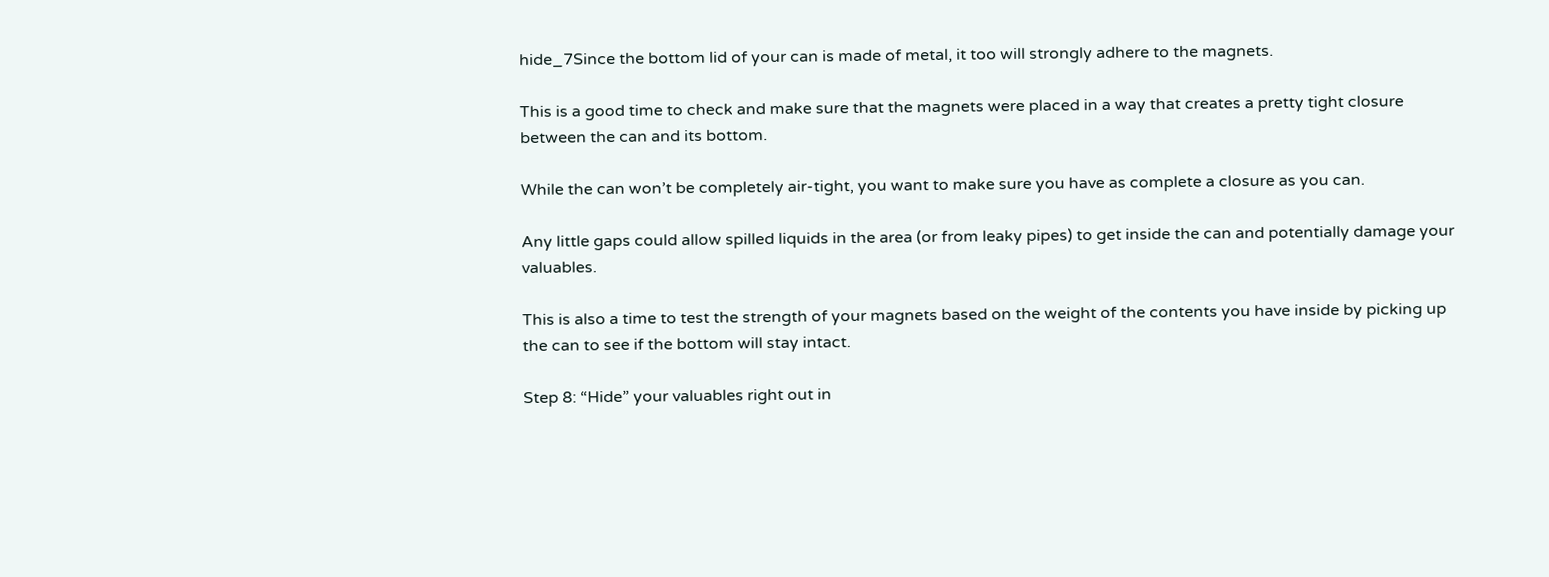hide_7Since the bottom lid of your can is made of metal, it too will strongly adhere to the magnets.

This is a good time to check and make sure that the magnets were placed in a way that creates a pretty tight closure between the can and its bottom.

While the can won’t be completely air-tight, you want to make sure you have as complete a closure as you can.

Any little gaps could allow spilled liquids in the area (or from leaky pipes) to get inside the can and potentially damage your valuables.

This is also a time to test the strength of your magnets based on the weight of the contents you have inside by picking up the can to see if the bottom will stay intact.

Step 8: “Hide” your valuables right out in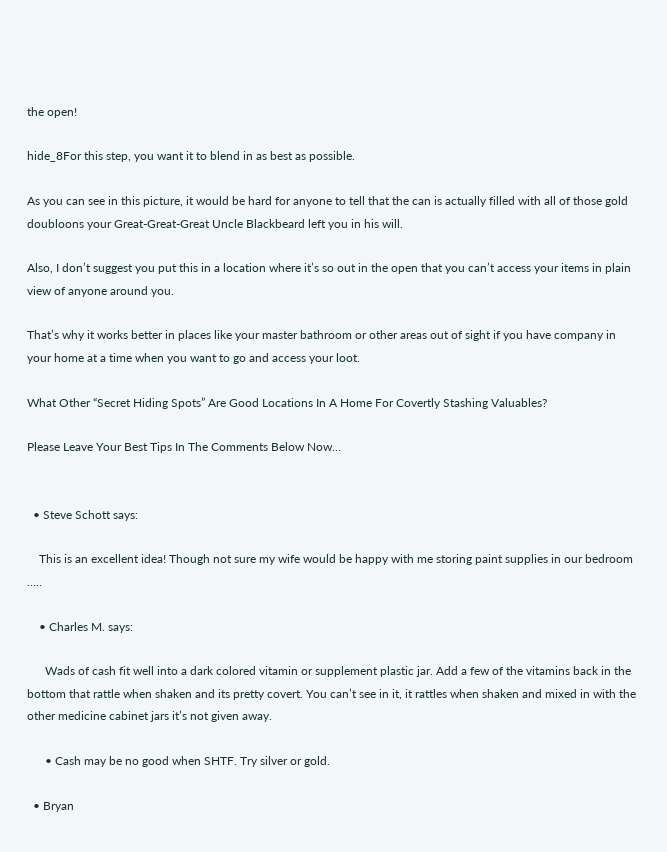the open!

hide_8For this step, you want it to blend in as best as possible.

As you can see in this picture, it would be hard for anyone to tell that the can is actually filled with all of those gold doubloons your Great-Great-Great Uncle Blackbeard left you in his will.

Also, I don’t suggest you put this in a location where it’s so out in the open that you can’t access your items in plain view of anyone around you.

That’s why it works better in places like your master bathroom or other areas out of sight if you have company in your home at a time when you want to go and access your loot.

What Other “Secret Hiding Spots” Are Good Locations In A Home For Covertly Stashing Valuables?

Please Leave Your Best Tips In The Comments Below Now…


  • Steve Schott says:

    This is an excellent idea! Though not sure my wife would be happy with me storing paint supplies in our bedroom …..

    • Charles M. says:

      Wads of cash fit well into a dark colored vitamin or supplement plastic jar. Add a few of the vitamins back in the bottom that rattle when shaken and its pretty covert. You can’t see in it, it rattles when shaken and mixed in with the other medicine cabinet jars it’s not given away.

      • Cash may be no good when SHTF. Try silver or gold.

  • Bryan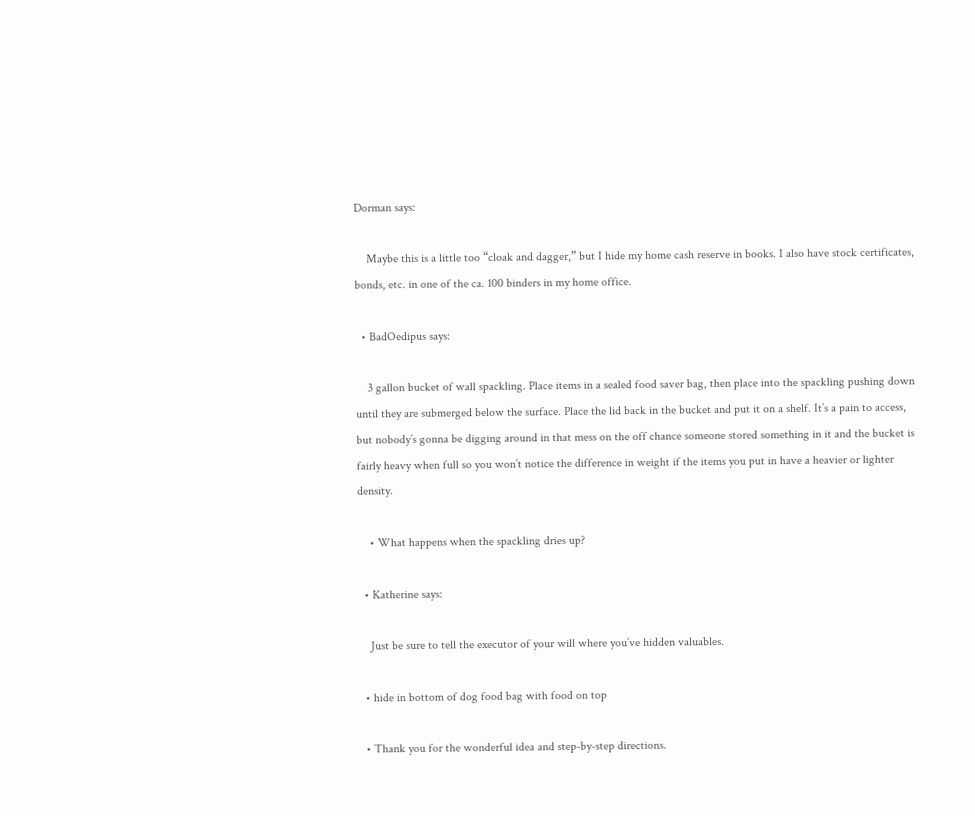Dorman says:

    Maybe this is a little too “cloak and dagger,” but I hide my home cash reserve in books. I also have stock certificates, bonds, etc. in one of the ca. 100 binders in my home office.

  • BadOedipus says:

    3 gallon bucket of wall spackling. Place items in a sealed food saver bag, then place into the spackling pushing down until they are submerged below the surface. Place the lid back in the bucket and put it on a shelf. It’s a pain to access, but nobody’s gonna be digging around in that mess on the off chance someone stored something in it and the bucket is fairly heavy when full so you won’t notice the difference in weight if the items you put in have a heavier or lighter density.

    • What happens when the spackling dries up?

  • Katherine says:

    Just be sure to tell the executor of your will where you’ve hidden valuables.

  • hide in bottom of dog food bag with food on top

  • Thank you for the wonderful idea and step-by-step directions.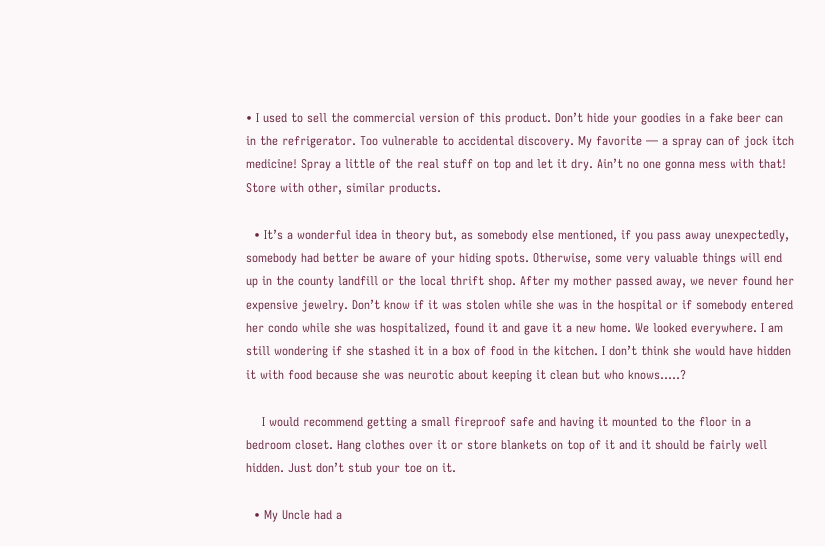• I used to sell the commercial version of this product. Don’t hide your goodies in a fake beer can in the refrigerator. Too vulnerable to accidental discovery. My favorite — a spray can of jock itch medicine! Spray a little of the real stuff on top and let it dry. Ain’t no one gonna mess with that! Store with other, similar products.

  • It’s a wonderful idea in theory but, as somebody else mentioned, if you pass away unexpectedly, somebody had better be aware of your hiding spots. Otherwise, some very valuable things will end up in the county landfill or the local thrift shop. After my mother passed away, we never found her expensive jewelry. Don’t know if it was stolen while she was in the hospital or if somebody entered her condo while she was hospitalized, found it and gave it a new home. We looked everywhere. I am still wondering if she stashed it in a box of food in the kitchen. I don’t think she would have hidden it with food because she was neurotic about keeping it clean but who knows…..?

    I would recommend getting a small fireproof safe and having it mounted to the floor in a bedroom closet. Hang clothes over it or store blankets on top of it and it should be fairly well hidden. Just don’t stub your toe on it.

  • My Uncle had a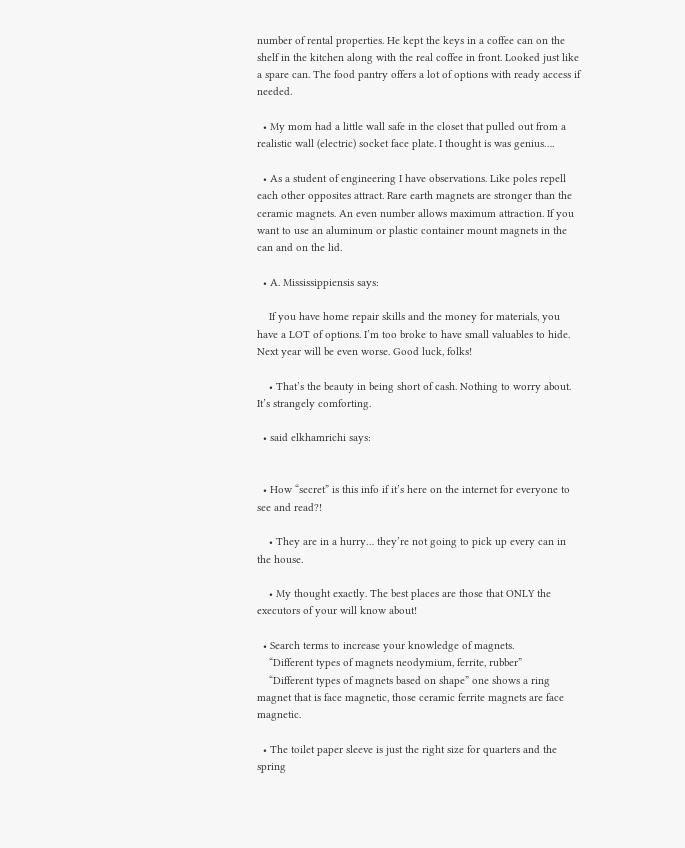number of rental properties. He kept the keys in a coffee can on the shelf in the kitchen along with the real coffee in front. Looked just like a spare can. The food pantry offers a lot of options with ready access if needed.

  • My mom had a little wall safe in the closet that pulled out from a realistic wall (electric) socket face plate. I thought is was genius….

  • As a student of engineering I have observations. Like poles repell each other opposites attract. Rare earth magnets are stronger than the ceramic magnets. An even number allows maximum attraction. If you want to use an aluminum or plastic container mount magnets in the can and on the lid.

  • A. Mississippiensis says:

    If you have home repair skills and the money for materials, you have a LOT of options. I’m too broke to have small valuables to hide. Next year will be even worse. Good luck, folks!

    • That’s the beauty in being short of cash. Nothing to worry about. It’s strangely comforting.

  • said elkhamrichi says:


  • How “secret” is this info if it’s here on the internet for everyone to see and read?!

    • They are in a hurry… they’re not going to pick up every can in the house.

    • My thought exactly. The best places are those that ONLY the executors of your will know about!

  • Search terms to increase your knowledge of magnets.
    “Different types of magnets neodymium, ferrite, rubber”
    “Different types of magnets based on shape” one shows a ring magnet that is face magnetic, those ceramic ferrite magnets are face magnetic.

  • The toilet paper sleeve is just the right size for quarters and the spring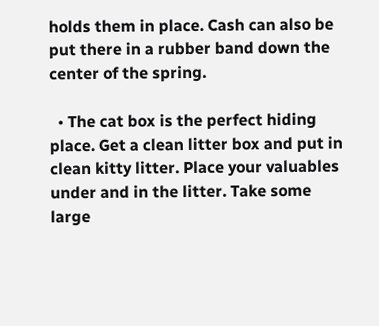holds them in place. Cash can also be put there in a rubber band down the center of the spring.

  • The cat box is the perfect hiding place. Get a clean litter box and put in clean kitty litter. Place your valuables under and in the litter. Take some large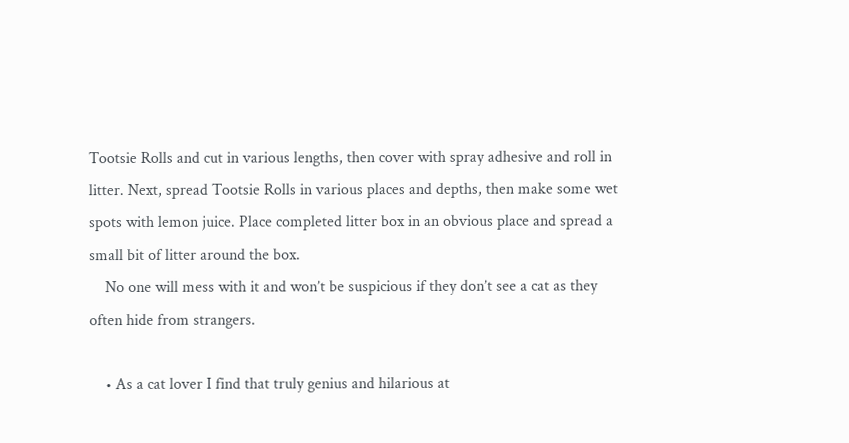Tootsie Rolls and cut in various lengths, then cover with spray adhesive and roll in litter. Next, spread Tootsie Rolls in various places and depths, then make some wet spots with lemon juice. Place completed litter box in an obvious place and spread a small bit of litter around the box.
    No one will mess with it and won’t be suspicious if they don’t see a cat as they often hide from strangers.

    • As a cat lover I find that truly genius and hilarious at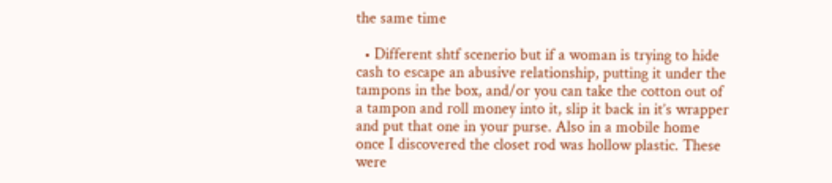the same time

  • Different shtf scenerio but if a woman is trying to hide cash to escape an abusive relationship, putting it under the tampons in the box, and/or you can take the cotton out of a tampon and roll money into it, slip it back in it’s wrapper and put that one in your purse. Also in a mobile home once I discovered the closet rod was hollow plastic. These were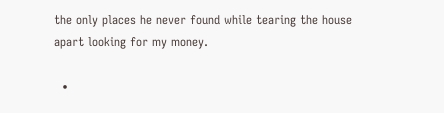the only places he never found while tearing the house apart looking for my money.

  •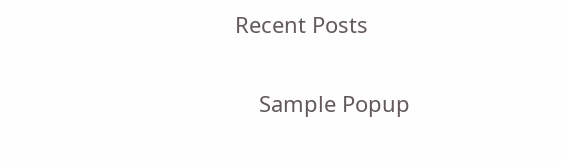Recent Posts


    Sample Popup